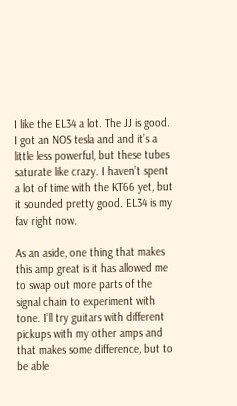I like the EL34 a lot. The JJ is good. I got an NOS tesla and and it’s a little less powerful, but these tubes saturate like crazy. I haven’t spent a lot of time with the KT66 yet, but it sounded pretty good. EL34 is my fav right now.

As an aside, one thing that makes this amp great is it has allowed me to swap out more parts of the signal chain to experiment with tone. I’ll try guitars with different pickups with my other amps and that makes some difference, but to be able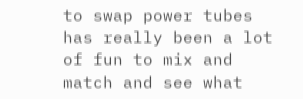to swap power tubes has really been a lot of fun to mix and match and see what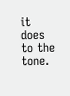it does to the tone.